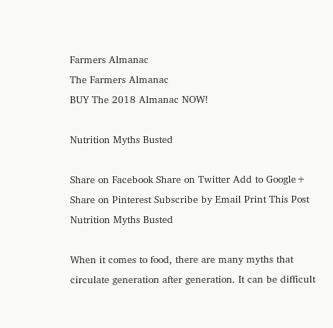Farmers Almanac
The Farmers Almanac
BUY The 2018 Almanac NOW!

Nutrition Myths Busted

Share on Facebook Share on Twitter Add to Google+ Share on Pinterest Subscribe by Email Print This Post
Nutrition Myths Busted

When it comes to food, there are many myths that circulate generation after generation. It can be difficult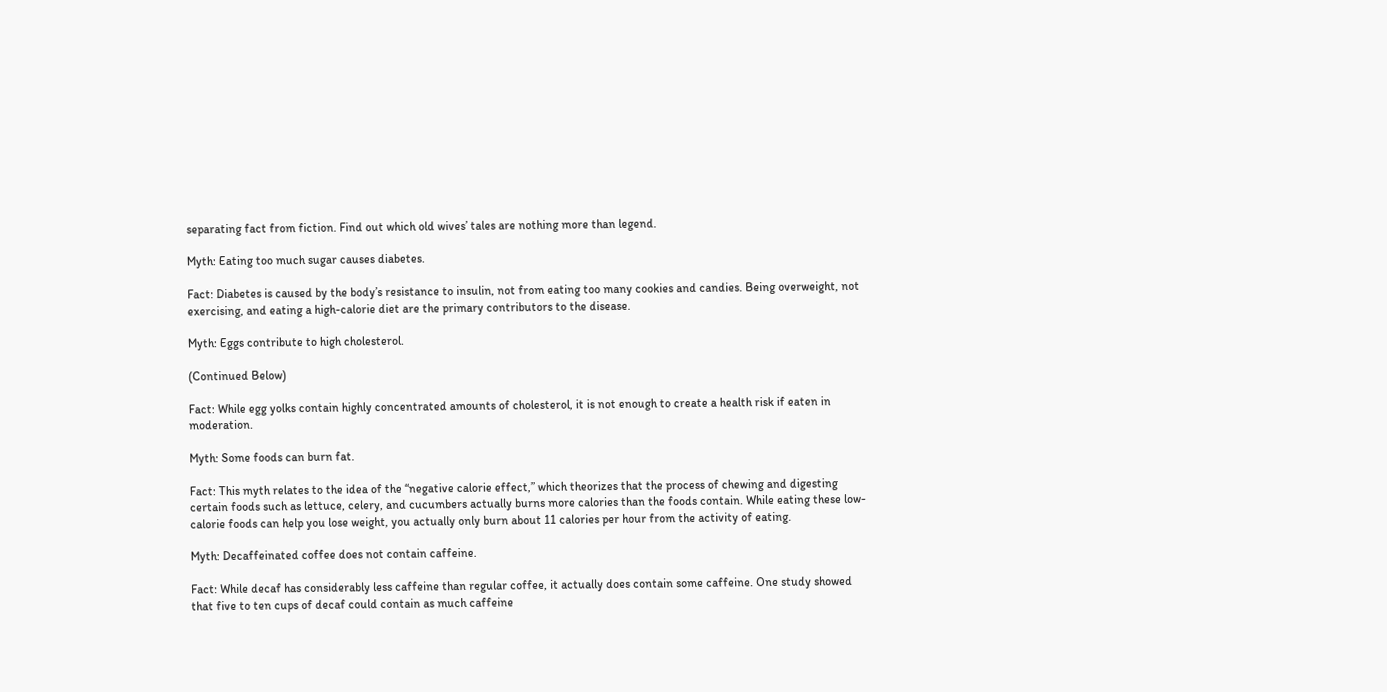separating fact from fiction. Find out which old wives’ tales are nothing more than legend.

Myth: Eating too much sugar causes diabetes.

Fact: Diabetes is caused by the body’s resistance to insulin, not from eating too many cookies and candies. Being overweight, not exercising, and eating a high-calorie diet are the primary contributors to the disease.

Myth: Eggs contribute to high cholesterol.

(Continued Below)

Fact: While egg yolks contain highly concentrated amounts of cholesterol, it is not enough to create a health risk if eaten in moderation.

Myth: Some foods can burn fat.

Fact: This myth relates to the idea of the “negative calorie effect,” which theorizes that the process of chewing and digesting certain foods such as lettuce, celery, and cucumbers actually burns more calories than the foods contain. While eating these low-calorie foods can help you lose weight, you actually only burn about 11 calories per hour from the activity of eating.

Myth: Decaffeinated coffee does not contain caffeine.

Fact: While decaf has considerably less caffeine than regular coffee, it actually does contain some caffeine. One study showed that five to ten cups of decaf could contain as much caffeine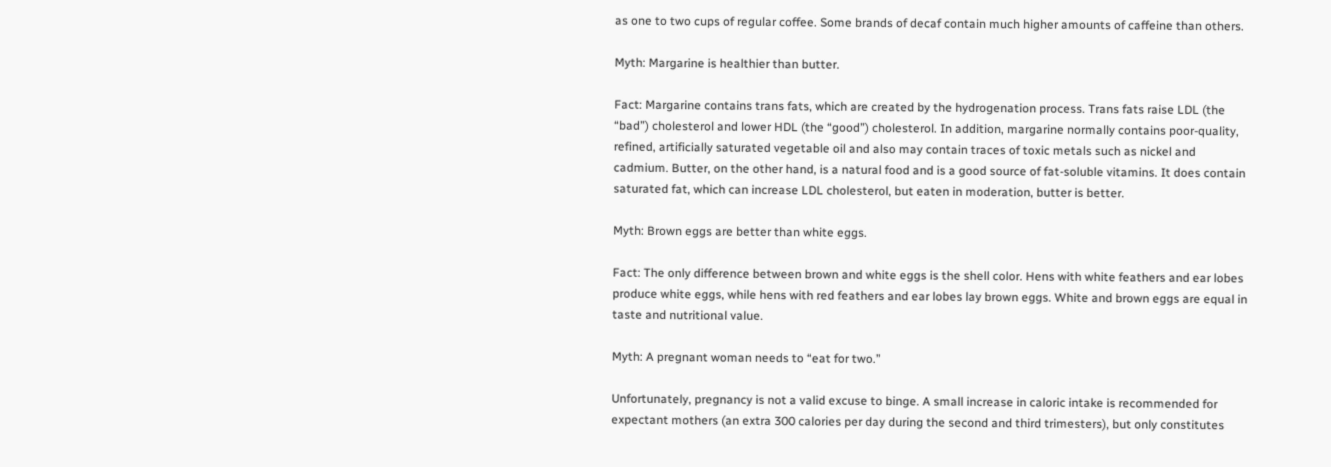as one to two cups of regular coffee. Some brands of decaf contain much higher amounts of caffeine than others.

Myth: Margarine is healthier than butter.

Fact: Margarine contains trans fats, which are created by the hydrogenation process. Trans fats raise LDL (the “bad”) cholesterol and lower HDL (the “good”) cholesterol. In addition, margarine normally contains poor-quality, refined, artificially saturated vegetable oil and also may contain traces of toxic metals such as nickel and cadmium. Butter, on the other hand, is a natural food and is a good source of fat-soluble vitamins. It does contain saturated fat, which can increase LDL cholesterol, but eaten in moderation, butter is better.

Myth: Brown eggs are better than white eggs.

Fact: The only difference between brown and white eggs is the shell color. Hens with white feathers and ear lobes produce white eggs, while hens with red feathers and ear lobes lay brown eggs. White and brown eggs are equal in taste and nutritional value.

Myth: A pregnant woman needs to “eat for two.”

Unfortunately, pregnancy is not a valid excuse to binge. A small increase in caloric intake is recommended for expectant mothers (an extra 300 calories per day during the second and third trimesters), but only constitutes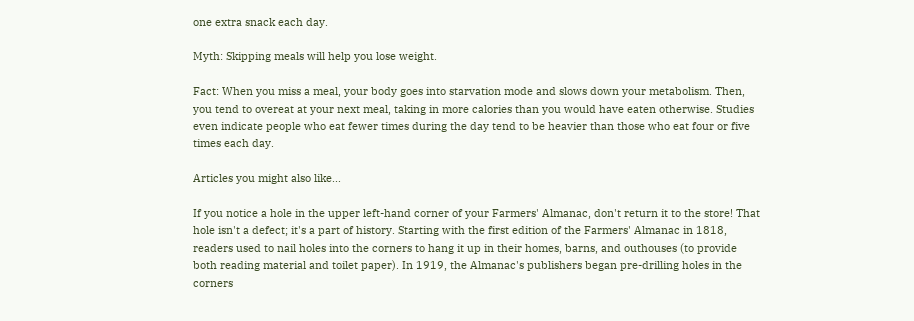one extra snack each day.

Myth: Skipping meals will help you lose weight.

Fact: When you miss a meal, your body goes into starvation mode and slows down your metabolism. Then, you tend to overeat at your next meal, taking in more calories than you would have eaten otherwise. Studies even indicate people who eat fewer times during the day tend to be heavier than those who eat four or five times each day.

Articles you might also like...

If you notice a hole in the upper left-hand corner of your Farmers' Almanac, don't return it to the store! That hole isn't a defect; it's a part of history. Starting with the first edition of the Farmers' Almanac in 1818, readers used to nail holes into the corners to hang it up in their homes, barns, and outhouses (to provide both reading material and toilet paper). In 1919, the Almanac's publishers began pre-drilling holes in the corners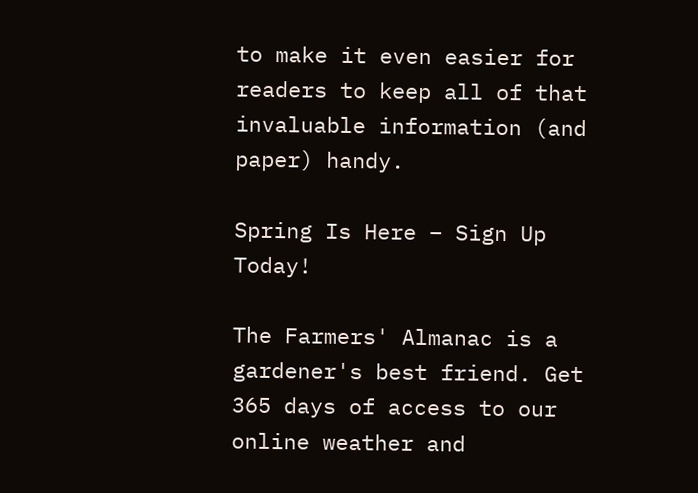to make it even easier for readers to keep all of that invaluable information (and paper) handy.

Spring Is Here – Sign Up Today!

The Farmers' Almanac is a gardener's best friend. Get 365 days of access to our online weather and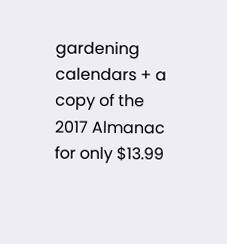gardening calendars + a copy of the 2017 Almanac
for only $13.99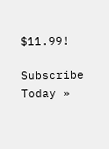$11.99!

Subscribe Today »